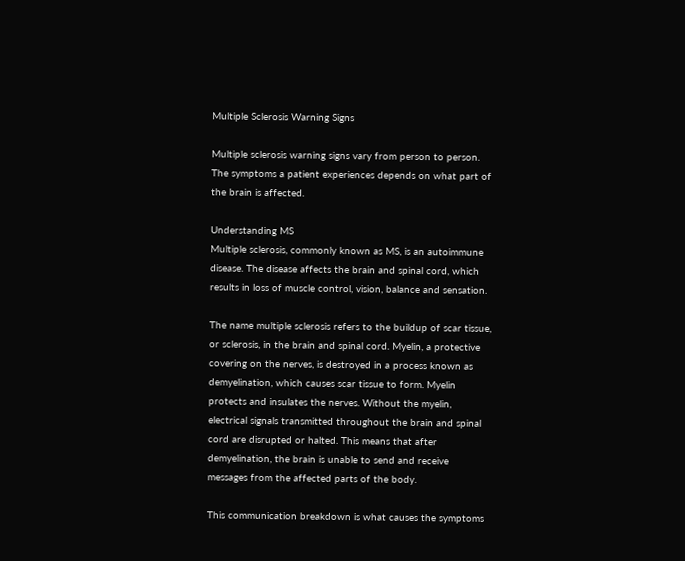Multiple Sclerosis Warning Signs

Multiple sclerosis warning signs vary from person to person. The symptoms a patient experiences depends on what part of the brain is affected.

Understanding MS
Multiple sclerosis, commonly known as MS, is an autoimmune disease. The disease affects the brain and spinal cord, which results in loss of muscle control, vision, balance and sensation.

The name multiple sclerosis refers to the buildup of scar tissue, or sclerosis, in the brain and spinal cord. Myelin, a protective covering on the nerves, is destroyed in a process known as demyelination, which causes scar tissue to form. Myelin protects and insulates the nerves. Without the myelin, electrical signals transmitted throughout the brain and spinal cord are disrupted or halted. This means that after demyelination, the brain is unable to send and receive messages from the affected parts of the body.

This communication breakdown is what causes the symptoms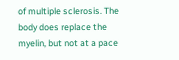of multiple sclerosis. The body does replace the myelin, but not at a pace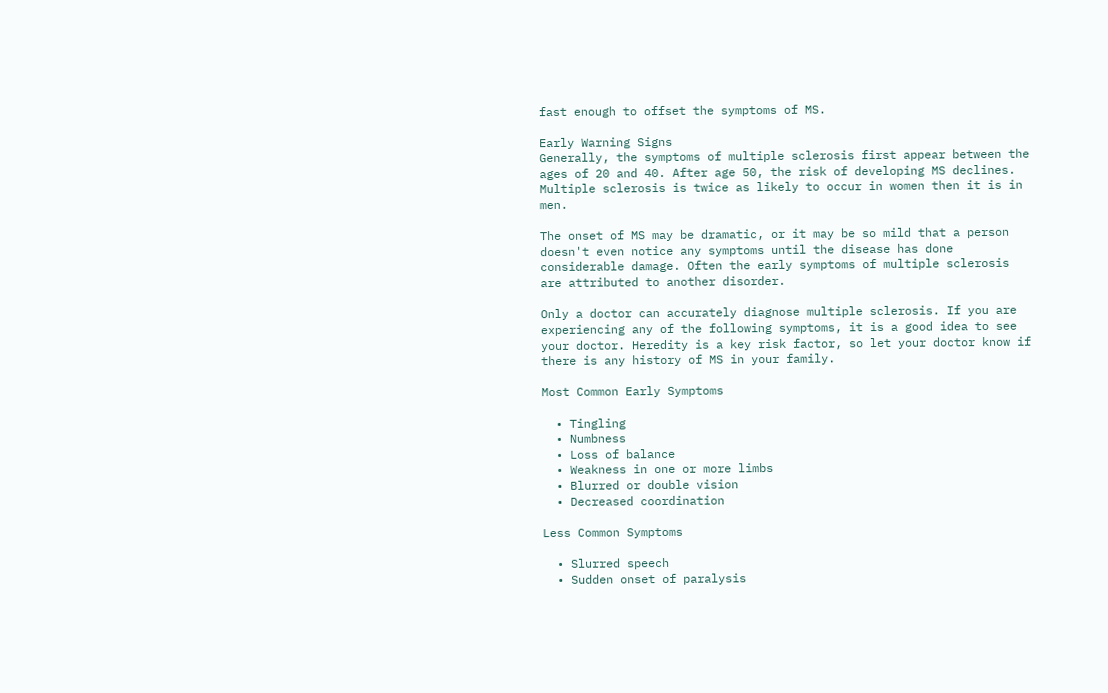fast enough to offset the symptoms of MS.

Early Warning Signs
Generally, the symptoms of multiple sclerosis first appear between the ages of 20 and 40. After age 50, the risk of developing MS declines.  Multiple sclerosis is twice as likely to occur in women then it is in men.

The onset of MS may be dramatic, or it may be so mild that a person doesn't even notice any symptoms until the disease has done considerable damage. Often the early symptoms of multiple sclerosis are attributed to another disorder.

Only a doctor can accurately diagnose multiple sclerosis. If you are experiencing any of the following symptoms, it is a good idea to see your doctor. Heredity is a key risk factor, so let your doctor know if there is any history of MS in your family.

Most Common Early Symptoms

  • Tingling
  • Numbness
  • Loss of balance
  • Weakness in one or more limbs
  • Blurred or double vision
  • Decreased coordination

Less Common Symptoms

  • Slurred speech
  • Sudden onset of paralysis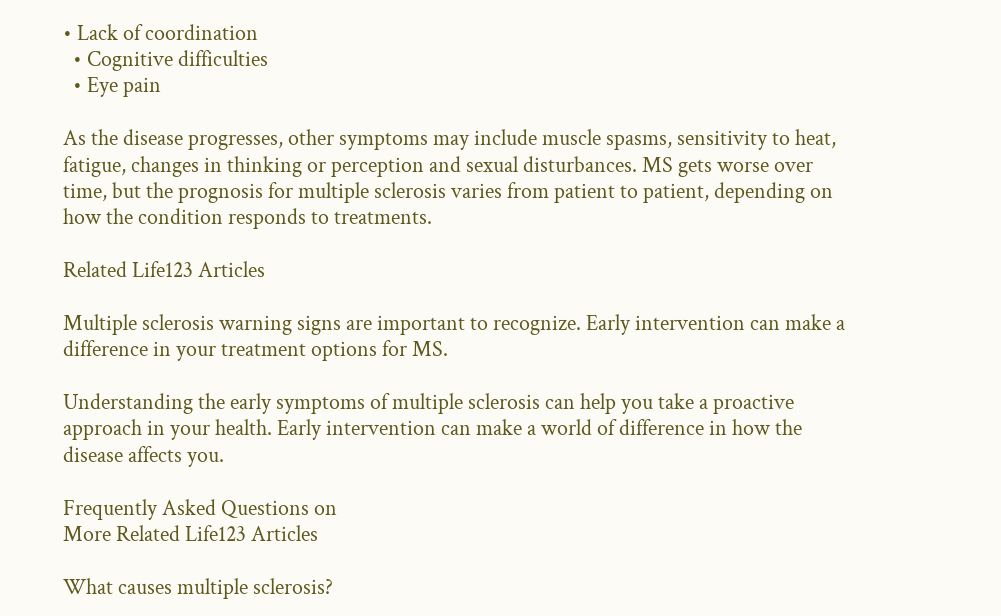• Lack of coordination
  • Cognitive difficulties
  • Eye pain

As the disease progresses, other symptoms may include muscle spasms, sensitivity to heat, fatigue, changes in thinking or perception and sexual disturbances. MS gets worse over time, but the prognosis for multiple sclerosis varies from patient to patient, depending on how the condition responds to treatments.

Related Life123 Articles

Multiple sclerosis warning signs are important to recognize. Early intervention can make a difference in your treatment options for MS.

Understanding the early symptoms of multiple sclerosis can help you take a proactive approach in your health. Early intervention can make a world of difference in how the disease affects you.

Frequently Asked Questions on
More Related Life123 Articles

What causes multiple sclerosis?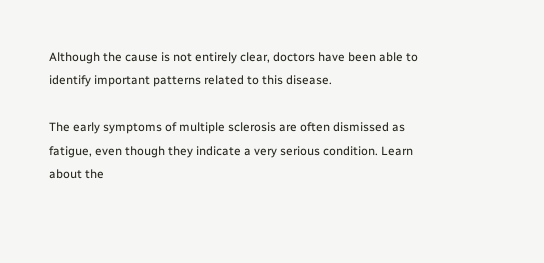Although the cause is not entirely clear, doctors have been able to identify important patterns related to this disease.

The early symptoms of multiple sclerosis are often dismissed as fatigue, even though they indicate a very serious condition. Learn about the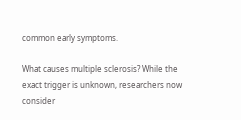common early symptoms.

What causes multiple sclerosis? While the exact trigger is unknown, researchers now consider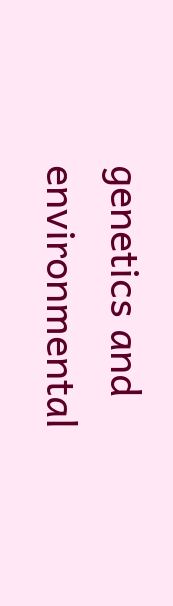genetics and environmental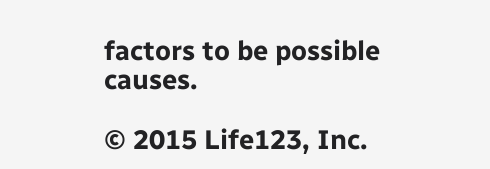factors to be possible causes.

© 2015 Life123, Inc.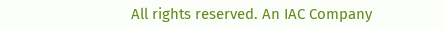All rights reserved. An IAC Company